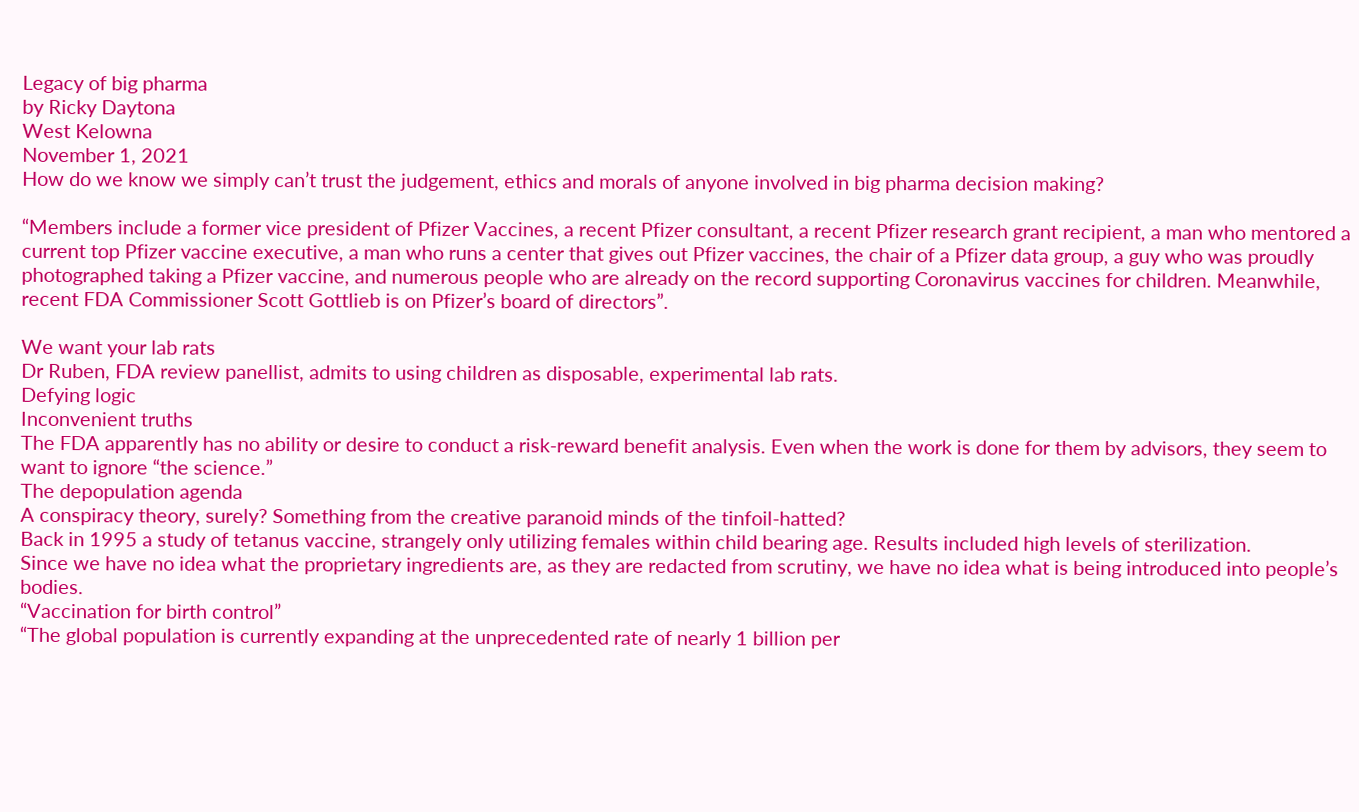Legacy of big pharma
by Ricky Daytona
West Kelowna
November 1, 2021
How do we know we simply can’t trust the judgement, ethics and morals of anyone involved in big pharma decision making?

“Members include a former vice president of Pfizer Vaccines, a recent Pfizer consultant, a recent Pfizer research grant recipient, a man who mentored a current top Pfizer vaccine executive, a man who runs a center that gives out Pfizer vaccines, the chair of a Pfizer data group, a guy who was proudly photographed taking a Pfizer vaccine, and numerous people who are already on the record supporting Coronavirus vaccines for children. Meanwhile, recent FDA Commissioner Scott Gottlieb is on Pfizer’s board of directors”.

We want your lab rats
Dr Ruben, FDA review panellist, admits to using children as disposable, experimental lab rats.
Defying logic
Inconvenient truths
The FDA apparently has no ability or desire to conduct a risk-reward benefit analysis. Even when the work is done for them by advisors, they seem to want to ignore “the science.”
The depopulation agenda
A conspiracy theory, surely? Something from the creative paranoid minds of the tinfoil-hatted?
Back in 1995 a study of tetanus vaccine, strangely only utilizing females within child bearing age. Results included high levels of sterilization.
Since we have no idea what the proprietary ingredients are, as they are redacted from scrutiny, we have no idea what is being introduced into people’s bodies.
“Vaccination for birth control”
“The global population is currently expanding at the unprecedented rate of nearly 1 billion per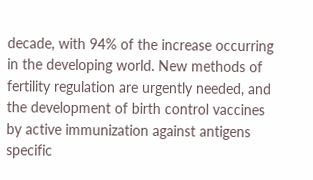decade, with 94% of the increase occurring in the developing world. New methods of fertility regulation are urgently needed, and the development of birth control vaccines by active immunization against antigens specific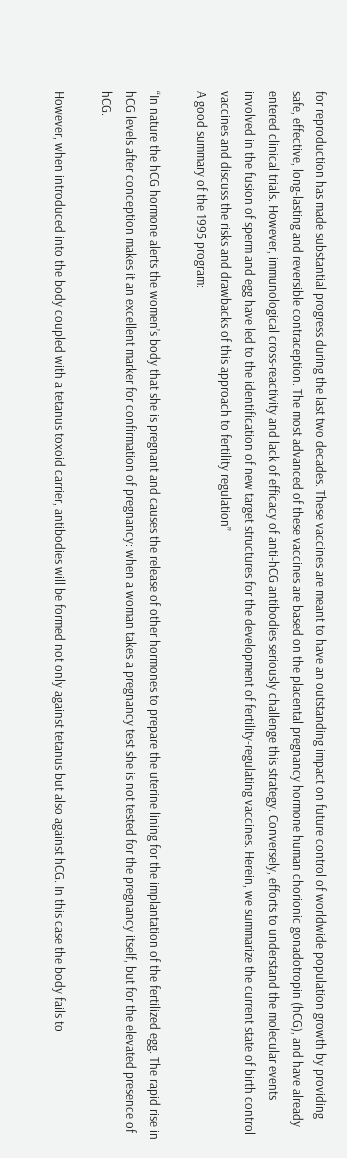for reproduction has made substantial progress during the last two decades. These vaccines are meant to have an outstanding impact on future control of worldwide population growth by providing safe, effective, long-lasting and reversible contraception. The most advanced of these vaccines are based on the placental pregnancy hormone human chorionic gonadotropin (hCG), and have already entered clinical trials. However, immunological cross-reactivity and lack of efficacy of anti-hCG antibodies seriously challenge this strategy. Conversely, efforts to understand the molecular events involved in the fusion of sperm and egg have led to the identification of new target structures for the development of fertility-regulating vaccines. Herein, we summarize the current state of birth control vaccines and discuss the risks and drawbacks of this approach to fertility regulation”
A good summary of the 1995 program:

“In nature the hCG hormone alerts the women’s body that she is pregnant and causes the release of other hormones to prepare the uterine lining for the implantation of the fertilized egg. The rapid rise in hCG levels after conception makes it an excellent marker for confirmation of pregnancy: when a woman takes a pregnancy test she is not tested for the pregnancy itself, but for the elevated presence of hCG.

However, when introduced into the body coupled with a tetanus toxoid carrier, antibodies will be formed not only against tetanus but also against hCG. In this case the body fails to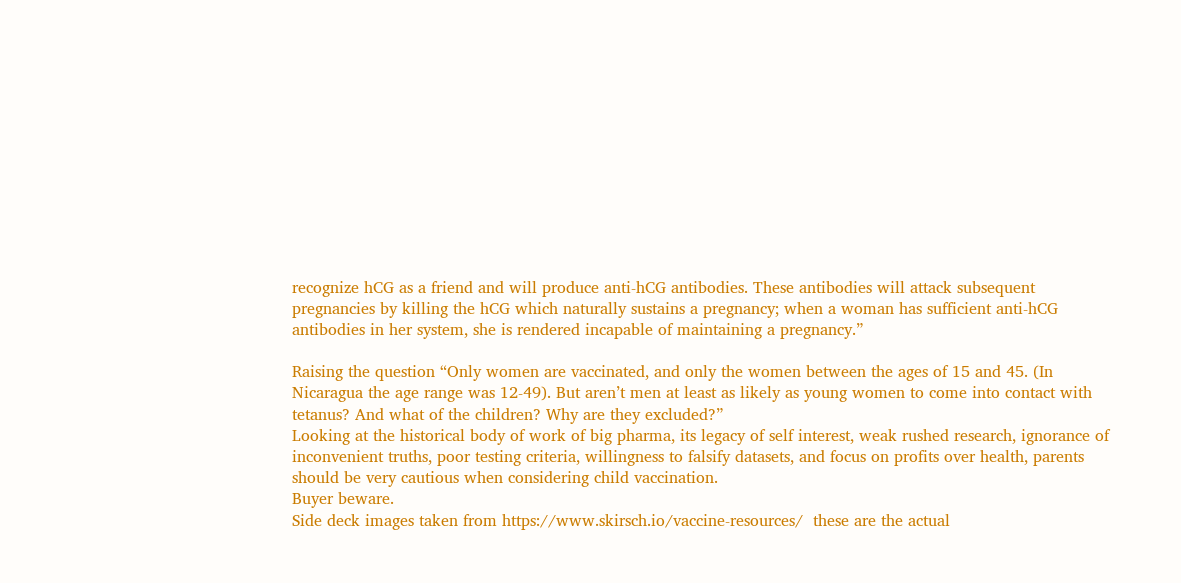recognize hCG as a friend and will produce anti-hCG antibodies. These antibodies will attack subsequent pregnancies by killing the hCG which naturally sustains a pregnancy; when a woman has sufficient anti-hCG antibodies in her system, she is rendered incapable of maintaining a pregnancy.”

Raising the question “Only women are vaccinated, and only the women between the ages of 15 and 45. (In Nicaragua the age range was 12-49). But aren’t men at least as likely as young women to come into contact with tetanus? And what of the children? Why are they excluded?”
Looking at the historical body of work of big pharma, its legacy of self interest, weak rushed research, ignorance of inconvenient truths, poor testing criteria, willingness to falsify datasets, and focus on profits over health, parents should be very cautious when considering child vaccination.
Buyer beware.
Side deck images taken from https://www.skirsch.io/vaccine-resources/  these are the actual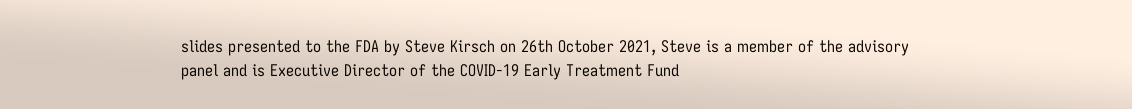slides presented to the FDA by Steve Kirsch on 26th October 2021, Steve is a member of the advisory panel and is Executive Director of the COVID-19 Early Treatment Fund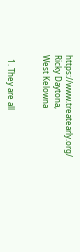https://www.treatearly.org/
Ricky Daytona,
West Kelowna


  1. They are all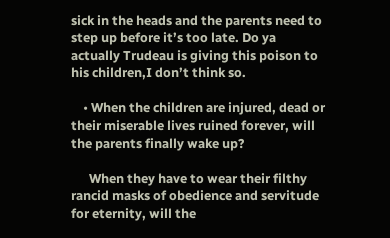sick in the heads and the parents need to step up before it’s too late. Do ya actually Trudeau is giving this poison to his children,I don’t think so.

    • When the children are injured, dead or their miserable lives ruined forever, will the parents finally wake up?

      When they have to wear their filthy rancid masks of obedience and servitude for eternity, will the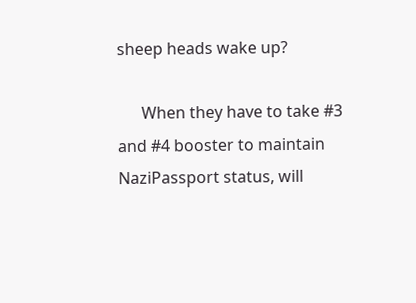sheep heads wake up?

      When they have to take #3 and #4 booster to maintain NaziPassport status, will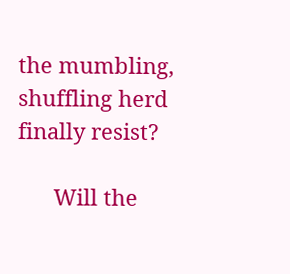the mumbling, shuffling herd finally resist?

      Will the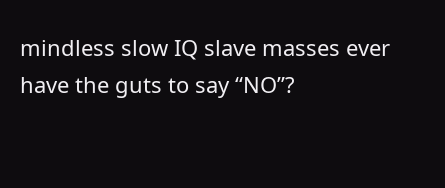mindless slow IQ slave masses ever have the guts to say “NO”?